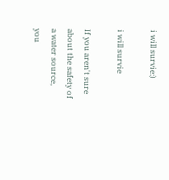i will survie:)

i will survie

If you aren't sure about the safety of a water source, you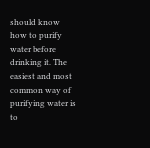should know how to purify water before drinking it. The easiest and most common way of purifying water is to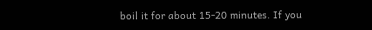boil it for about 15-20 minutes. If you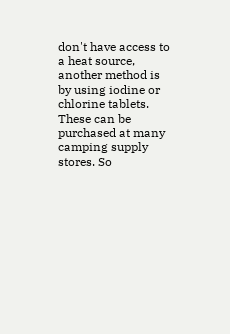don't have access to a heat source, another method is by using iodine or chlorine tablets. These can be purchased at many camping supply stores. So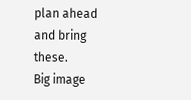plan ahead and bring these.
Big image